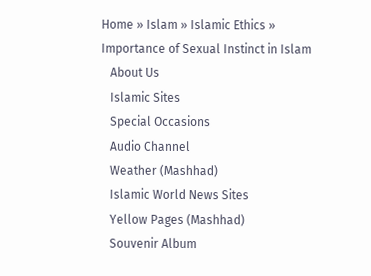Home » Islam » Islamic Ethics » Importance of Sexual Instinct in Islam
   About Us
   Islamic Sites
   Special Occasions
   Audio Channel
   Weather (Mashhad)
   Islamic World News Sites
   Yellow Pages (Mashhad)
   Souvenir Album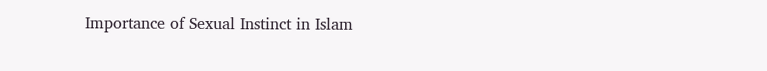Importance of Sexual Instinct in Islam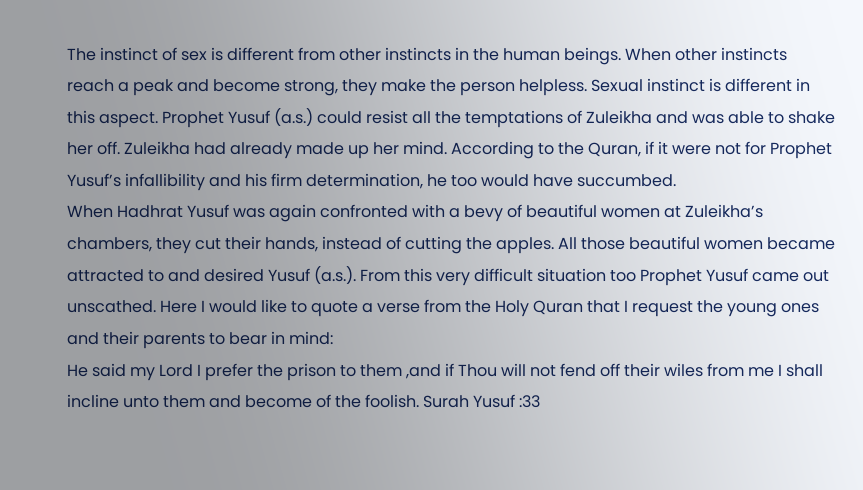The instinct of sex is different from other instincts in the human beings. When other instincts reach a peak and become strong, they make the person helpless. Sexual instinct is different in this aspect. Prophet Yusuf (a.s.) could resist all the temptations of Zuleikha and was able to shake her off. Zuleikha had already made up her mind. According to the Quran, if it were not for Prophet Yusuf’s infallibility and his firm determination, he too would have succumbed.
When Hadhrat Yusuf was again confronted with a bevy of beautiful women at Zuleikha’s chambers, they cut their hands, instead of cutting the apples. All those beautiful women became attracted to and desired Yusuf (a.s.). From this very difficult situation too Prophet Yusuf came out unscathed. Here I would like to quote a verse from the Holy Quran that I request the young ones and their parents to bear in mind:
He said my Lord I prefer the prison to them ,and if Thou will not fend off their wiles from me I shall incline unto them and become of the foolish. Surah Yusuf :33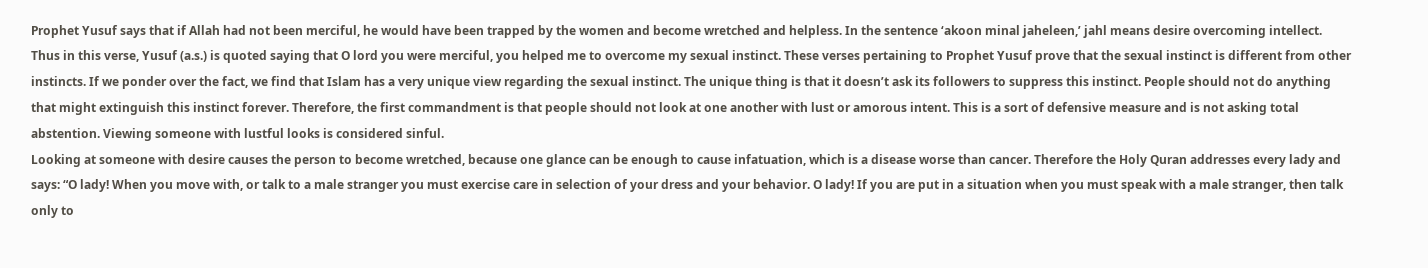Prophet Yusuf says that if Allah had not been merciful, he would have been trapped by the women and become wretched and helpless. In the sentence ‘akoon minal jaheleen,’ jahl means desire overcoming intellect.
Thus in this verse, Yusuf (a.s.) is quoted saying that O lord you were merciful, you helped me to overcome my sexual instinct. These verses pertaining to Prophet Yusuf prove that the sexual instinct is different from other instincts. If we ponder over the fact, we find that Islam has a very unique view regarding the sexual instinct. The unique thing is that it doesn’t ask its followers to suppress this instinct. People should not do anything that might extinguish this instinct forever. Therefore, the first commandment is that people should not look at one another with lust or amorous intent. This is a sort of defensive measure and is not asking total abstention. Viewing someone with lustful looks is considered sinful.
Looking at someone with desire causes the person to become wretched, because one glance can be enough to cause infatuation, which is a disease worse than cancer. Therefore the Holy Quran addresses every lady and says: “O lady! When you move with, or talk to a male stranger you must exercise care in selection of your dress and your behavior. O lady! If you are put in a situation when you must speak with a male stranger, then talk only to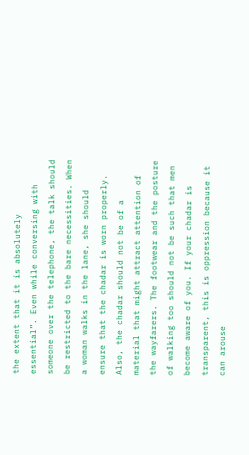the extent that it is absolutely essential”. Even while conversing with someone over the telephone, the talk should be restricted to the bare necessities. When a woman walks in the lane, she should ensure that the chadar is worn properly. Also, the chadar should not be of a material that might attract attention of the wayfarers. The footwear and the posture of walking too should not be such that men become aware of you. If your chadar is transparent, this is oppression because it can arouse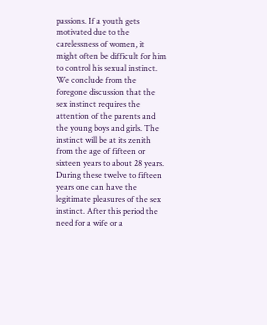passions. If a youth gets motivated due to the carelessness of women, it might often be difficult for him to control his sexual instinct.
We conclude from the foregone discussion that the sex instinct requires the attention of the parents and the young boys and girls. The instinct will be at its zenith from the age of fifteen or sixteen years to about 28 years. During these twelve to fifteen years one can have the legitimate pleasures of the sex instinct. After this period the need for a wife or a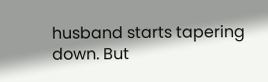husband starts tapering down. But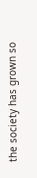the society has grown so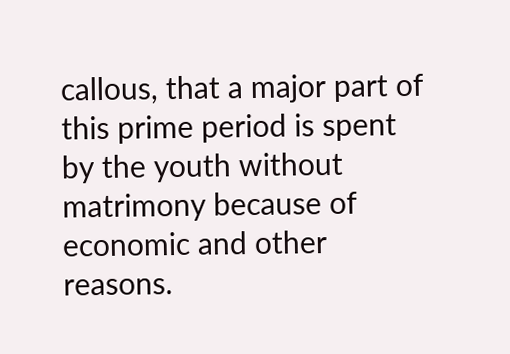callous, that a major part of this prime period is spent by the youth without matrimony because of economic and other reasons.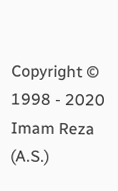Copyright © 1998 - 2020 Imam Reza (A.S.)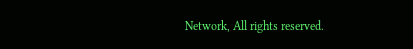Network, All rights reserved.